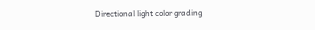Directional light color grading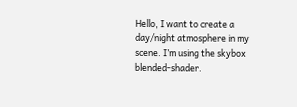Hello, I want to create a day/night atmosphere in my scene. I’m using the skybox blended-shader.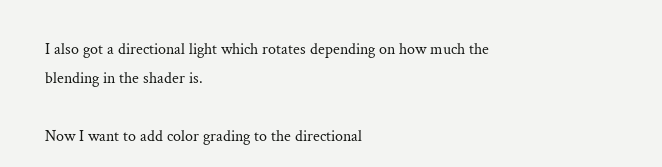I also got a directional light which rotates depending on how much the blending in the shader is.

Now I want to add color grading to the directional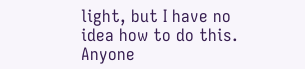light, but I have no idea how to do this. Anyone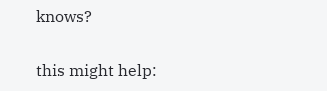knows?

this might help: